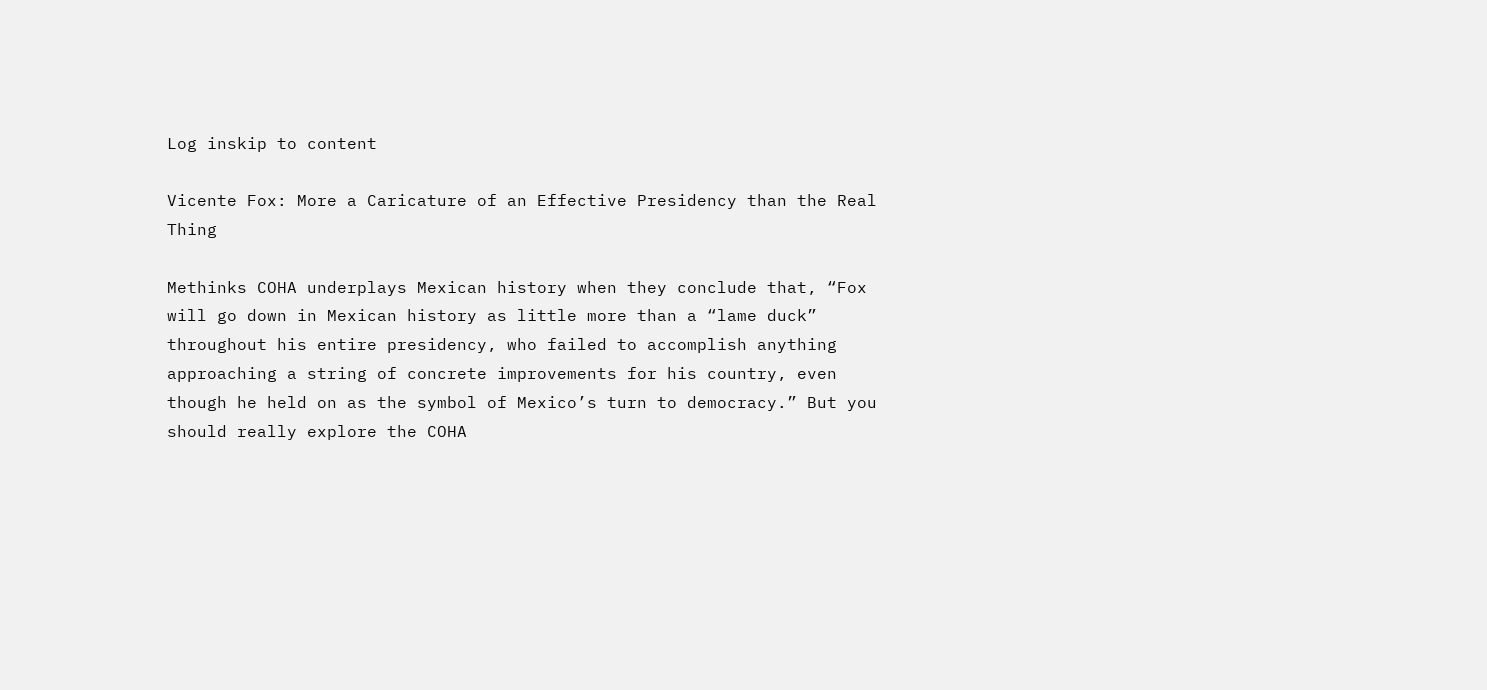Log inskip to content

Vicente Fox: More a Caricature of an Effective Presidency than the Real Thing

Methinks COHA underplays Mexican history when they conclude that, “Fox will go down in Mexican history as little more than a “lame duck” throughout his entire presidency, who failed to accomplish anything approaching a string of concrete improvements for his country, even though he held on as the symbol of Mexico’s turn to democracy.” But you should really explore the COHA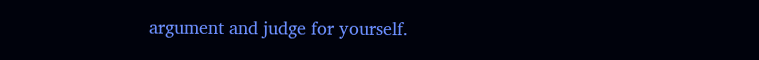argument and judge for yourself.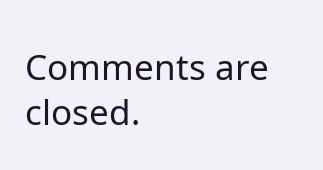Comments are closed.